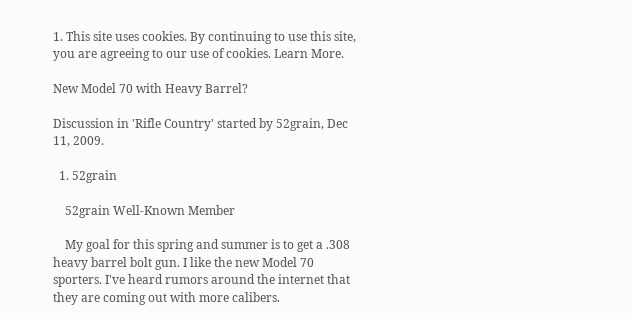1. This site uses cookies. By continuing to use this site, you are agreeing to our use of cookies. Learn More.

New Model 70 with Heavy Barrel?

Discussion in 'Rifle Country' started by 52grain, Dec 11, 2009.

  1. 52grain

    52grain Well-Known Member

    My goal for this spring and summer is to get a .308 heavy barrel bolt gun. I like the new Model 70 sporters. I've heard rumors around the internet that they are coming out with more calibers.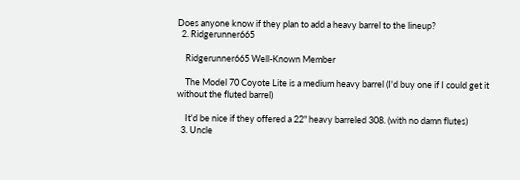Does anyone know if they plan to add a heavy barrel to the lineup?
  2. Ridgerunner665

    Ridgerunner665 Well-Known Member

    The Model 70 Coyote Lite is a medium heavy barrel (I'd buy one if I could get it without the fluted barrel)

    It'd be nice if they offered a 22" heavy barreled 308. (with no damn flutes)
  3. Uncle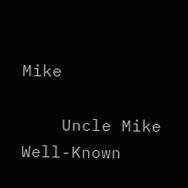Mike

    Uncle Mike Well-Known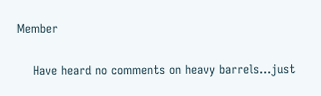Member

    Have heard no comments on heavy barrels...just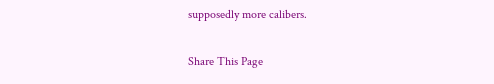supposedly more calibers.

Share This Page